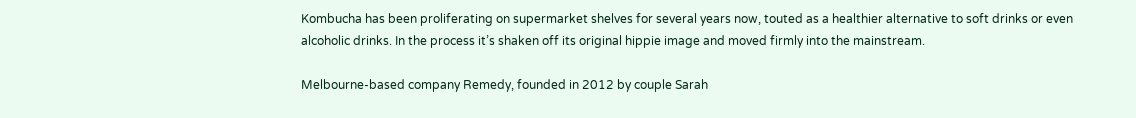Kombucha has been proliferating on supermarket shelves for several years now, touted as a healthier alternative to soft drinks or even alcoholic drinks. In the process it’s shaken off its original hippie image and moved firmly into the mainstream.

Melbourne-based company Remedy, founded in 2012 by couple Sarah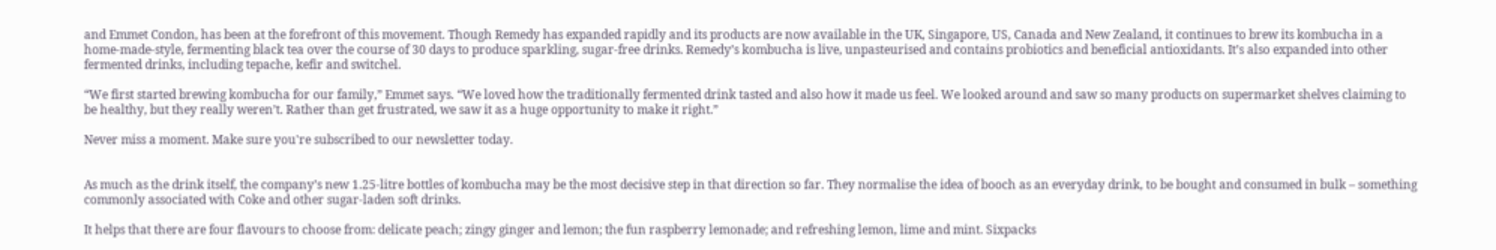and Emmet Condon, has been at the forefront of this movement. Though Remedy has expanded rapidly and its products are now available in the UK, Singapore, US, Canada and New Zealand, it continues to brew its kombucha in a home-made-style, fermenting black tea over the course of 30 days to produce sparkling, sugar-free drinks. Remedy’s kombucha is live, unpasteurised and contains probiotics and beneficial antioxidants. It’s also expanded into other fermented drinks, including tepache, kefir and switchel.

“We first started brewing kombucha for our family,” Emmet says. “We loved how the traditionally fermented drink tasted and also how it made us feel. We looked around and saw so many products on supermarket shelves claiming to be healthy, but they really weren’t. Rather than get frustrated, we saw it as a huge opportunity to make it right.”

Never miss a moment. Make sure you're subscribed to our newsletter today.


As much as the drink itself, the company’s new 1.25-litre bottles of kombucha may be the most decisive step in that direction so far. They normalise the idea of booch as an everyday drink, to be bought and consumed in bulk – something commonly associated with Coke and other sugar-laden soft drinks.

It helps that there are four flavours to choose from: delicate peach; zingy ginger and lemon; the fun raspberry lemonade; and refreshing lemon, lime and mint. Sixpacks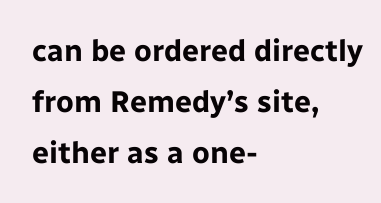can be ordered directly from Remedy’s site, either as a one-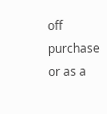off purchase or as a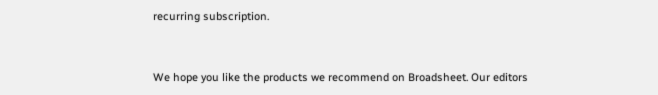recurring subscription.


We hope you like the products we recommend on Broadsheet. Our editors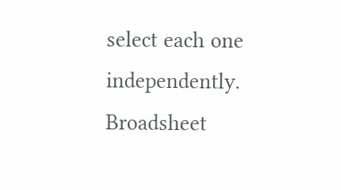select each one independently. Broadsheet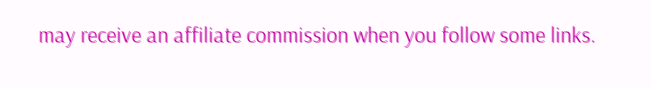may receive an affiliate commission when you follow some links.